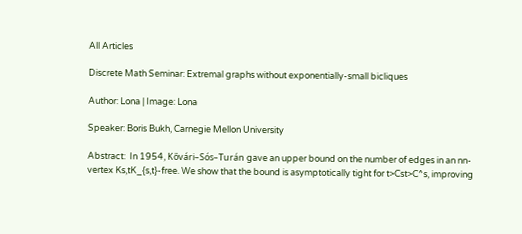All Articles

Discrete Math Seminar: Extremal graphs without exponentially-small bicliques

Author: Lona | Image: Lona

Speaker: Boris Bukh, Carnegie Mellon University

Abstract:  In 1954, Kővári–Sós–Turán gave an upper bound on the number of edges in an nn-vertex Ks,tK_{s,t}-free. We show that the bound is asymptotically tight for t>Cst>C^s, improving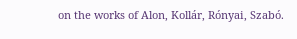on the works of Alon, Kollár, Rónyai, Szabó.